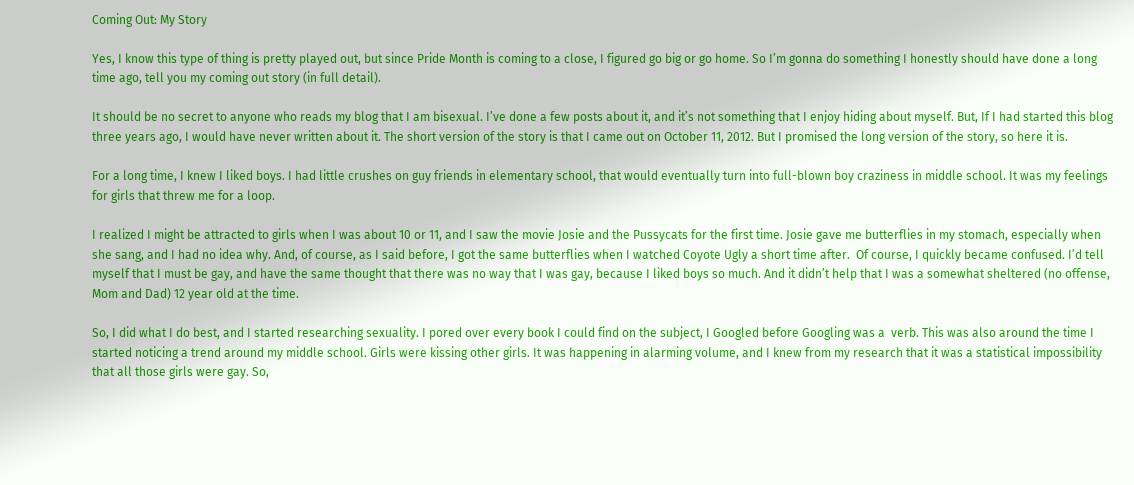Coming Out: My Story

Yes, I know this type of thing is pretty played out, but since Pride Month is coming to a close, I figured go big or go home. So I’m gonna do something I honestly should have done a long time ago, tell you my coming out story (in full detail).

It should be no secret to anyone who reads my blog that I am bisexual. I’ve done a few posts about it, and it’s not something that I enjoy hiding about myself. But, If I had started this blog three years ago, I would have never written about it. The short version of the story is that I came out on October 11, 2012. But I promised the long version of the story, so here it is.

For a long time, I knew I liked boys. I had little crushes on guy friends in elementary school, that would eventually turn into full-blown boy craziness in middle school. It was my feelings for girls that threw me for a loop.

I realized I might be attracted to girls when I was about 10 or 11, and I saw the movie Josie and the Pussycats for the first time. Josie gave me butterflies in my stomach, especially when she sang, and I had no idea why. And, of course, as I said before, I got the same butterflies when I watched Coyote Ugly a short time after.  Of course, I quickly became confused. I’d tell myself that I must be gay, and have the same thought that there was no way that I was gay, because I liked boys so much. And it didn’t help that I was a somewhat sheltered (no offense, Mom and Dad) 12 year old at the time.

So, I did what I do best, and I started researching sexuality. I pored over every book I could find on the subject, I Googled before Googling was a  verb. This was also around the time I started noticing a trend around my middle school. Girls were kissing other girls. It was happening in alarming volume, and I knew from my research that it was a statistical impossibility that all those girls were gay. So,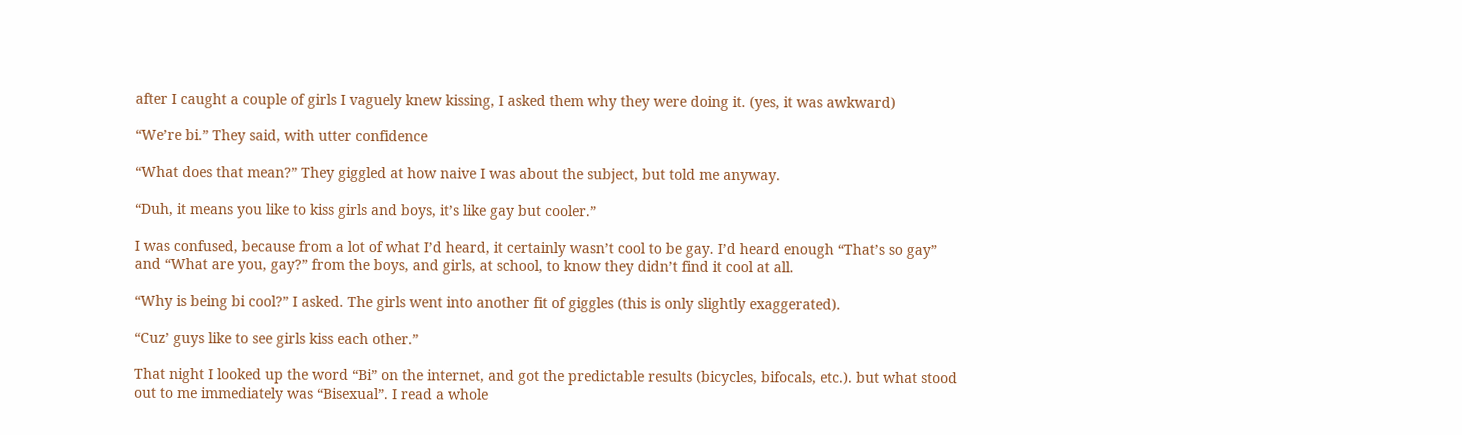after I caught a couple of girls I vaguely knew kissing, I asked them why they were doing it. (yes, it was awkward)

“We’re bi.” They said, with utter confidence

“What does that mean?” They giggled at how naive I was about the subject, but told me anyway.

“Duh, it means you like to kiss girls and boys, it’s like gay but cooler.”

I was confused, because from a lot of what I’d heard, it certainly wasn’t cool to be gay. I’d heard enough “That’s so gay” and “What are you, gay?” from the boys, and girls, at school, to know they didn’t find it cool at all.

“Why is being bi cool?” I asked. The girls went into another fit of giggles (this is only slightly exaggerated).

“Cuz’ guys like to see girls kiss each other.”

That night I looked up the word “Bi” on the internet, and got the predictable results (bicycles, bifocals, etc.). but what stood out to me immediately was “Bisexual”. I read a whole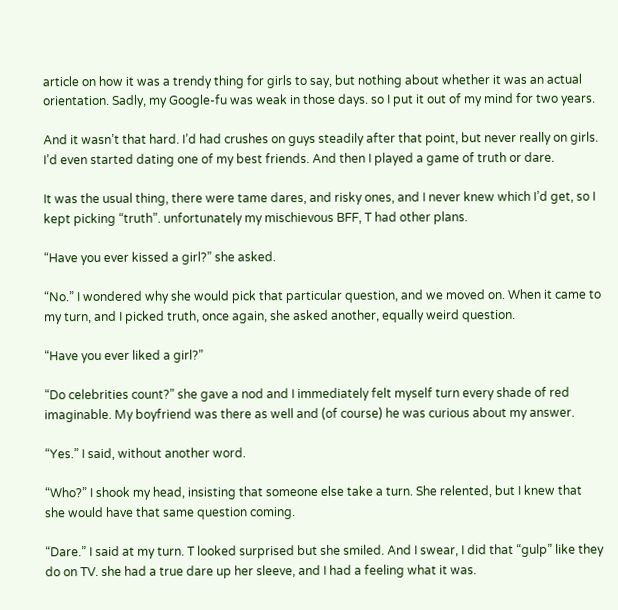article on how it was a trendy thing for girls to say, but nothing about whether it was an actual orientation. Sadly, my Google-fu was weak in those days. so I put it out of my mind for two years.

And it wasn’t that hard. I’d had crushes on guys steadily after that point, but never really on girls. I’d even started dating one of my best friends. And then I played a game of truth or dare.

It was the usual thing, there were tame dares, and risky ones, and I never knew which I’d get, so I kept picking “truth”. unfortunately my mischievous BFF, T had other plans.

“Have you ever kissed a girl?” she asked.

“No.” I wondered why she would pick that particular question, and we moved on. When it came to my turn, and I picked truth, once again, she asked another, equally weird question.

“Have you ever liked a girl?”

“Do celebrities count?” she gave a nod and I immediately felt myself turn every shade of red imaginable. My boyfriend was there as well and (of course) he was curious about my answer.

“Yes.” I said, without another word.

“Who?” I shook my head, insisting that someone else take a turn. She relented, but I knew that she would have that same question coming.

“Dare.” I said at my turn. T looked surprised but she smiled. And I swear, I did that “gulp” like they do on TV. she had a true dare up her sleeve, and I had a feeling what it was.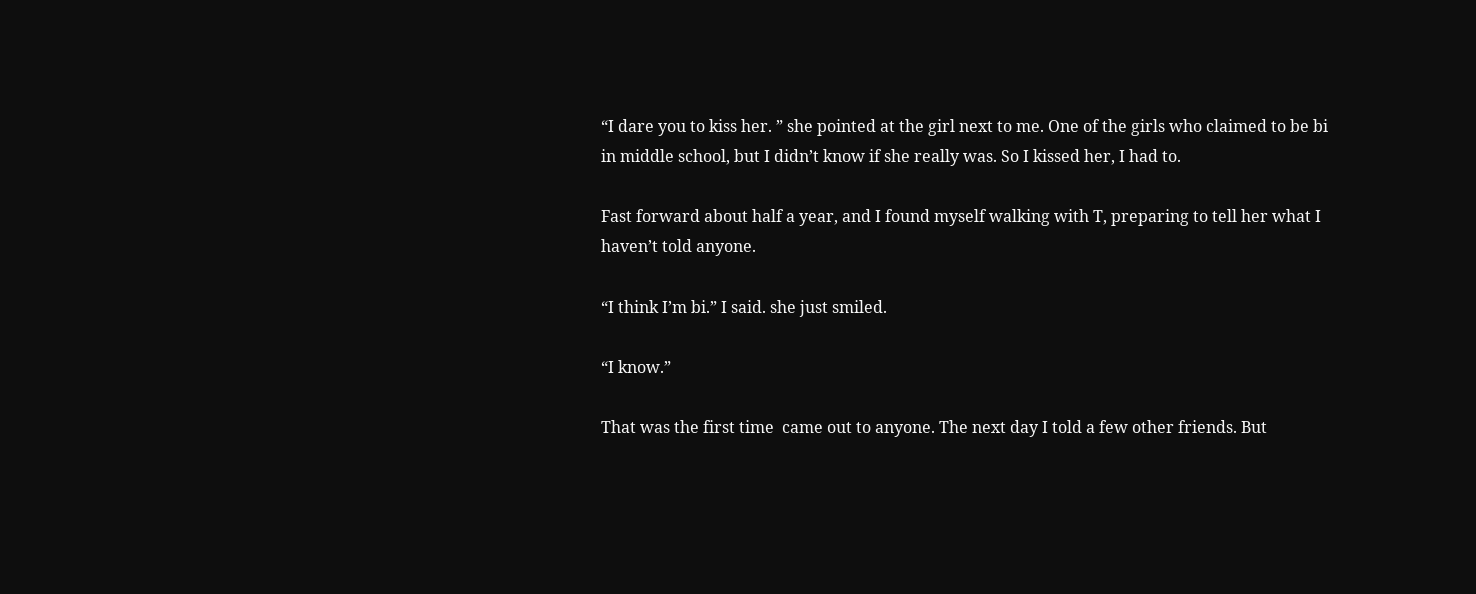“I dare you to kiss her. ” she pointed at the girl next to me. One of the girls who claimed to be bi in middle school, but I didn’t know if she really was. So I kissed her, I had to.

Fast forward about half a year, and I found myself walking with T, preparing to tell her what I haven’t told anyone.

“I think I’m bi.” I said. she just smiled.

“I know.”

That was the first time  came out to anyone. The next day I told a few other friends. But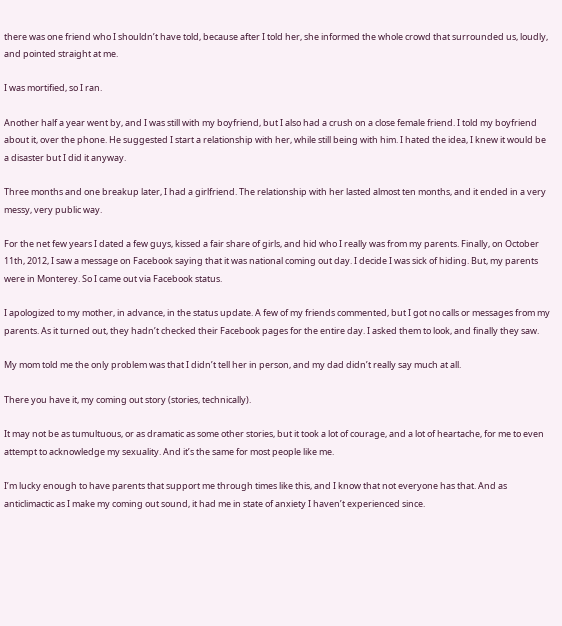there was one friend who I shouldn’t have told, because after I told her, she informed the whole crowd that surrounded us, loudly, and pointed straight at me.

I was mortified, so I ran.

Another half a year went by, and I was still with my boyfriend, but I also had a crush on a close female friend. I told my boyfriend about it, over the phone. He suggested I start a relationship with her, while still being with him. I hated the idea, I knew it would be a disaster but I did it anyway.

Three months and one breakup later, I had a girlfriend. The relationship with her lasted almost ten months, and it ended in a very messy, very public way.

For the net few years I dated a few guys, kissed a fair share of girls, and hid who I really was from my parents. Finally, on October 11th, 2012, I saw a message on Facebook saying that it was national coming out day. I decide I was sick of hiding. But, my parents were in Monterey. So I came out via Facebook status.

I apologized to my mother, in advance, in the status update. A few of my friends commented, but I got no calls or messages from my parents. As it turned out, they hadn’t checked their Facebook pages for the entire day. I asked them to look, and finally they saw.

My mom told me the only problem was that I didn’t tell her in person, and my dad didn’t really say much at all.

There you have it, my coming out story (stories, technically).

It may not be as tumultuous, or as dramatic as some other stories, but it took a lot of courage, and a lot of heartache, for me to even attempt to acknowledge my sexuality. And it’s the same for most people like me.

I’m lucky enough to have parents that support me through times like this, and I know that not everyone has that. And as anticlimactic as I make my coming out sound, it had me in state of anxiety I haven’t experienced since.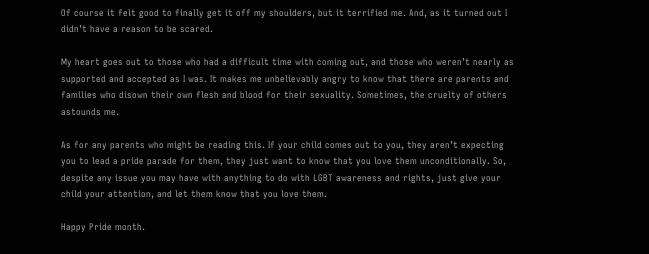Of course it felt good to finally get it off my shoulders, but it terrified me. And, as it turned out I didn’t have a reason to be scared.

My heart goes out to those who had a difficult time with coming out, and those who weren’t nearly as supported and accepted as I was. It makes me unbelievably angry to know that there are parents and families who disown their own flesh and blood for their sexuality. Sometimes, the cruelty of others astounds me.

As for any parents who might be reading this. If your child comes out to you, they aren’t expecting you to lead a pride parade for them, they just want to know that you love them unconditionally. So, despite any issue you may have with anything to do with LGBT awareness and rights, just give your child your attention, and let them know that you love them.

Happy Pride month.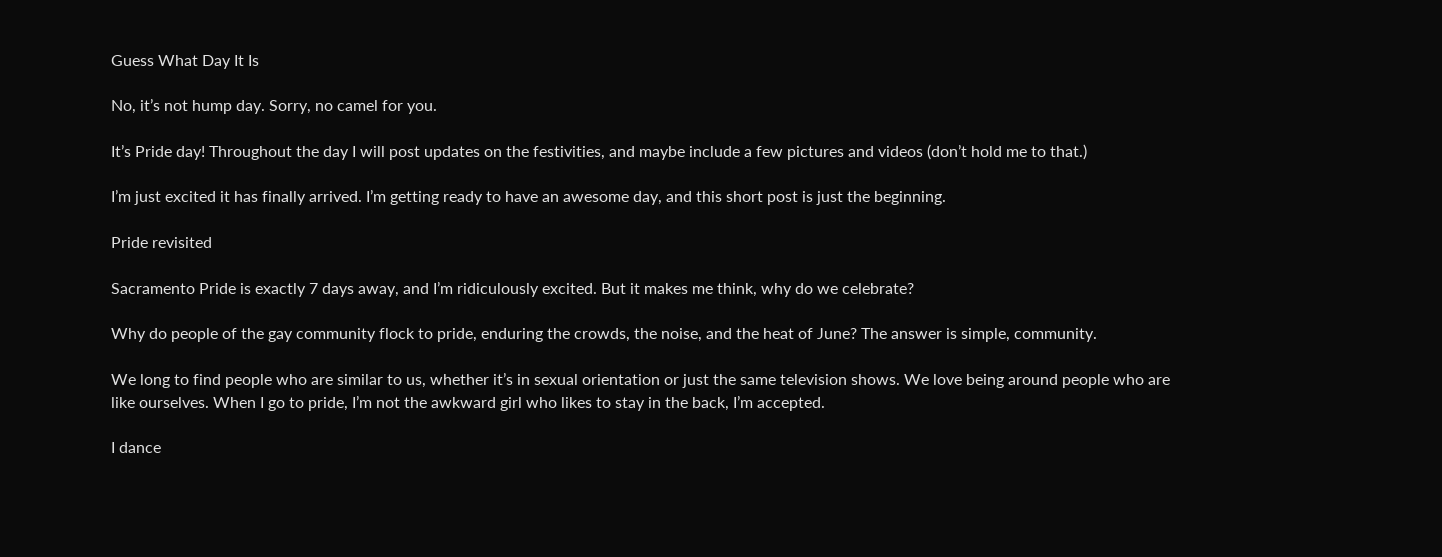Guess What Day It Is

No, it’s not hump day. Sorry, no camel for you.

It’s Pride day! Throughout the day I will post updates on the festivities, and maybe include a few pictures and videos (don’t hold me to that.)

I’m just excited it has finally arrived. I’m getting ready to have an awesome day, and this short post is just the beginning.

Pride revisited

Sacramento Pride is exactly 7 days away, and I’m ridiculously excited. But it makes me think, why do we celebrate?

Why do people of the gay community flock to pride, enduring the crowds, the noise, and the heat of June? The answer is simple, community.

We long to find people who are similar to us, whether it’s in sexual orientation or just the same television shows. We love being around people who are like ourselves. When I go to pride, I’m not the awkward girl who likes to stay in the back, I’m accepted.

I dance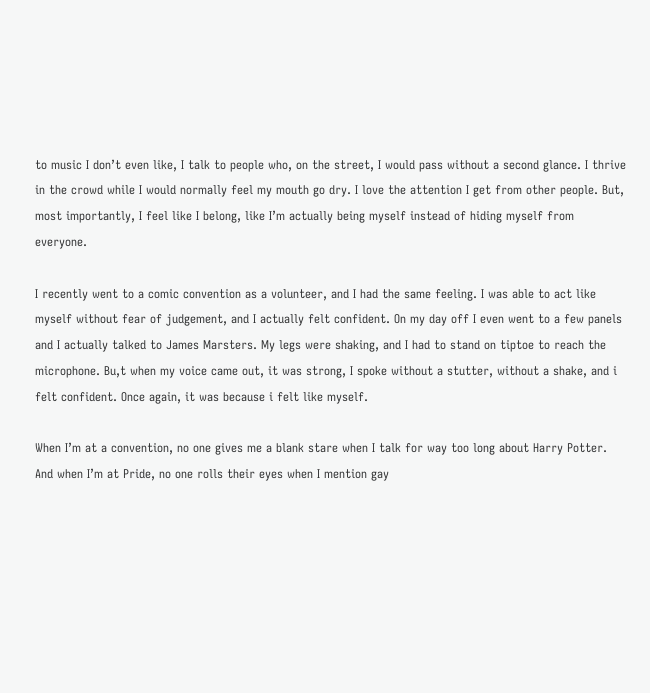to music I don’t even like, I talk to people who, on the street, I would pass without a second glance. I thrive in the crowd while I would normally feel my mouth go dry. I love the attention I get from other people. But, most importantly, I feel like I belong, like I’m actually being myself instead of hiding myself from everyone.

I recently went to a comic convention as a volunteer, and I had the same feeling. I was able to act like myself without fear of judgement, and I actually felt confident. On my day off I even went to a few panels and I actually talked to James Marsters. My legs were shaking, and I had to stand on tiptoe to reach the microphone. Bu,t when my voice came out, it was strong, I spoke without a stutter, without a shake, and i felt confident. Once again, it was because i felt like myself.

When I’m at a convention, no one gives me a blank stare when I talk for way too long about Harry Potter. And when I’m at Pride, no one rolls their eyes when I mention gay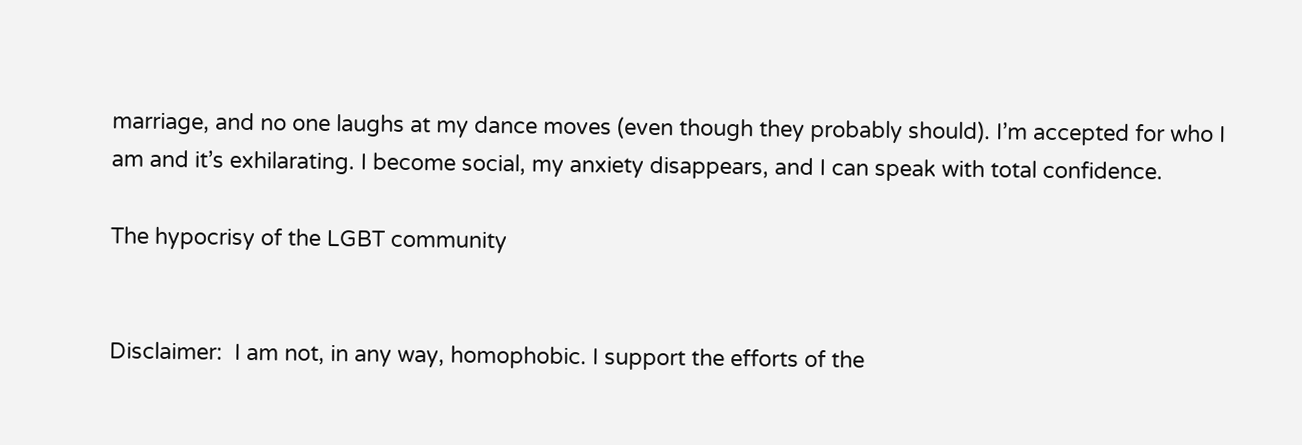marriage, and no one laughs at my dance moves (even though they probably should). I’m accepted for who I am and it’s exhilarating. I become social, my anxiety disappears, and I can speak with total confidence.

The hypocrisy of the LGBT community


Disclaimer:  I am not, in any way, homophobic. I support the efforts of the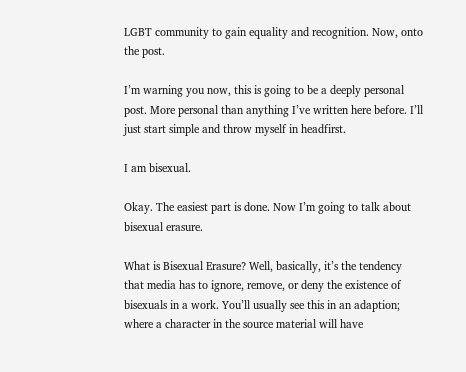LGBT community to gain equality and recognition. Now, onto the post.

I’m warning you now, this is going to be a deeply personal post. More personal than anything I’ve written here before. I’ll just start simple and throw myself in headfirst.

I am bisexual.

Okay. The easiest part is done. Now I’m going to talk about bisexual erasure.

What is Bisexual Erasure? Well, basically, it’s the tendency that media has to ignore, remove, or deny the existence of bisexuals in a work. You’ll usually see this in an adaption; where a character in the source material will have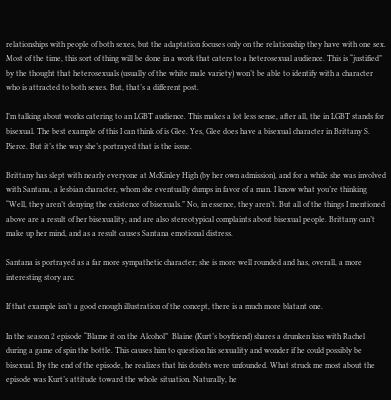relationships with people of both sexes, but the adaptation focuses only on the relationship they have with one sex. Most of the time, this sort of thing will be done in a work that caters to a heterosexual audience. This is “justified” by the thought that heterosexuals (usually of the white male variety) won’t be able to identify with a character who is attracted to both sexes. But, that’s a different post.

I’m talking about works catering to an LGBT audience. This makes a lot less sense, after all, the in LGBT stands for bisexual. The best example of this I can think of is Glee. Yes, Glee does have a bisexual character in Brittany S. Pierce. But it’s the way she’s portrayed that is the issue.

Brittany has slept with nearly everyone at McKinley High (by her own admission), and for a while she was involved with Santana, a lesbian character, whom she eventually dumps in favor of a man. I know what you’re thinking “Well, they aren’t denying the existence of bisexuals.” No, in essence, they aren’t. But all of the things I mentioned above are a result of her bisexuality, and are also stereotypical complaints about bisexual people. Brittany can’t make up her mind, and as a result causes Santana emotional distress.

Santana is portrayed as a far more sympathetic character; she is more well rounded and has, overall, a more interesting story arc.

If that example isn’t a good enough illustration of the concept, there is a much more blatant one.

In the season 2 episode “Blame it on the Alcohol”  Blaine (Kurt’s boyfriend) shares a drunken kiss with Rachel during a game of spin the bottle. This causes him to question his sexuality and wonder if he could possibly be bisexual. By the end of the episode, he realizes that his doubts were unfounded. What struck me most about the episode was Kurt’s attitude toward the whole situation. Naturally, he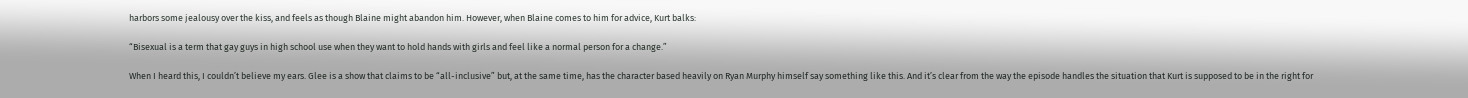harbors some jealousy over the kiss, and feels as though Blaine might abandon him. However, when Blaine comes to him for advice, Kurt balks:

“Bisexual is a term that gay guys in high school use when they want to hold hands with girls and feel like a normal person for a change.”

When I heard this, I couldn’t believe my ears. Glee is a show that claims to be “all-inclusive” but, at the same time, has the character based heavily on Ryan Murphy himself say something like this. And it’s clear from the way the episode handles the situation that Kurt is supposed to be in the right for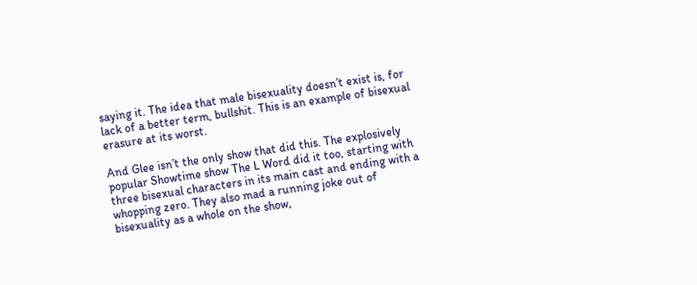saying it. The idea that male bisexuality doesn’t exist is, for lack of a better term, bullshit. This is an example of bisexual erasure at its worst.

And Glee isn’t the only show that did this. The explosively popular Showtime show The L Word did it too, starting with three bisexual characters in its main cast and ending with a whopping zero. They also mad a running joke out of bisexuality as a whole on the show,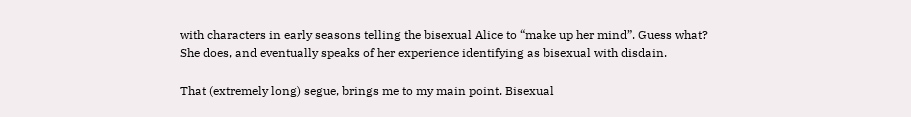with characters in early seasons telling the bisexual Alice to “make up her mind”. Guess what? She does, and eventually speaks of her experience identifying as bisexual with disdain.

That (extremely long) segue, brings me to my main point. Bisexual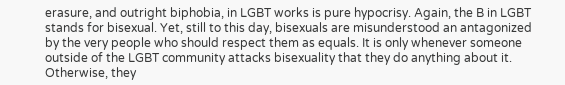erasure, and outright biphobia, in LGBT works is pure hypocrisy. Again, the B in LGBT stands for bisexual. Yet, still to this day, bisexuals are misunderstood an antagonized by the very people who should respect them as equals. It is only whenever someone outside of the LGBT community attacks bisexuality that they do anything about it. Otherwise, they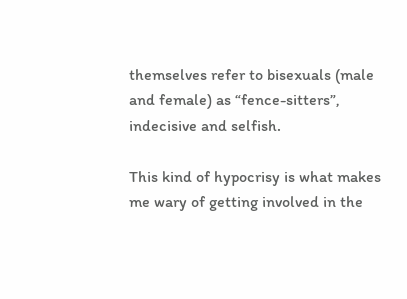themselves refer to bisexuals (male and female) as “fence-sitters”, indecisive and selfish.

This kind of hypocrisy is what makes me wary of getting involved in the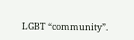LGBT “community”.